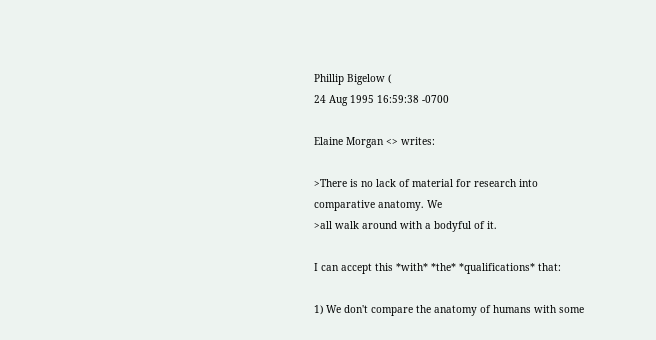Phillip Bigelow (
24 Aug 1995 16:59:38 -0700

Elaine Morgan <> writes:

>There is no lack of material for research into comparative anatomy. We
>all walk around with a bodyful of it.

I can accept this *with* *the* *qualifications* that:

1) We don't compare the anatomy of humans with some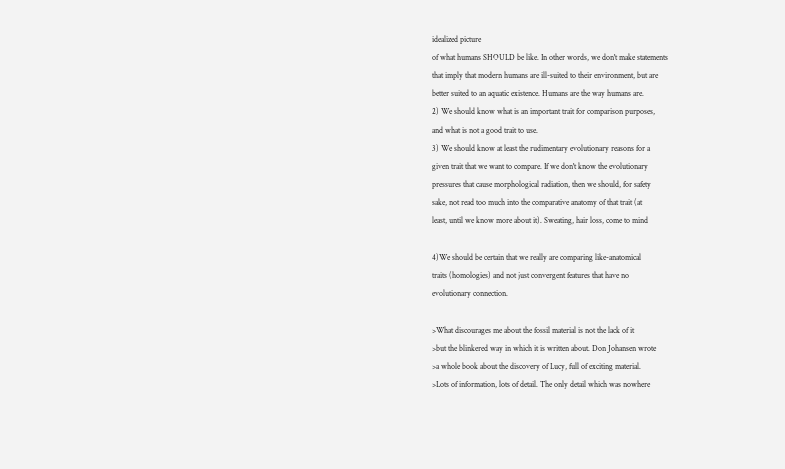idealized picture
of what humans SHOULD be like. In other words, we don't make statements
that imply that modern humans are ill-suited to their environment, but are
better suited to an aquatic existence. Humans are the way humans are.
2) We should know what is an important trait for comparison purposes,
and what is not a good trait to use.
3) We should know at least the rudimentary evolutionary reasons for a
given trait that we want to compare. If we don't know the evolutionary
pressures that cause morphological radiation, then we should, for safety
sake, not read too much into the comparative anatomy of that trait (at
least, until we know more about it). Sweating, hair loss, come to mind

4)We should be certain that we really are comparing like-anatomical
traits (homologies) and not just convergent features that have no
evolutionary connection.

>What discourages me about the fossil material is not the lack of it
>but the blinkered way in which it is written about. Don Johansen wrote
>a whole book about the discovery of Lucy, full of exciting material.
>Lots of information, lots of detail. The only detail which was nowhere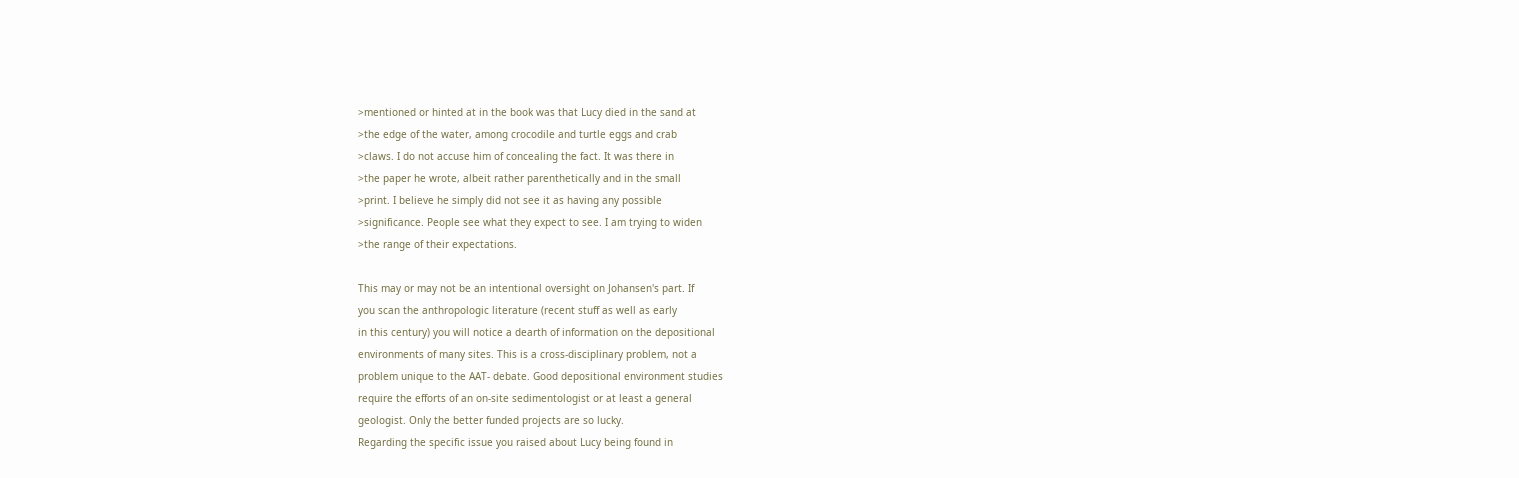>mentioned or hinted at in the book was that Lucy died in the sand at
>the edge of the water, among crocodile and turtle eggs and crab
>claws. I do not accuse him of concealing the fact. It was there in
>the paper he wrote, albeit rather parenthetically and in the small
>print. I believe he simply did not see it as having any possible
>significance. People see what they expect to see. I am trying to widen
>the range of their expectations.

This may or may not be an intentional oversight on Johansen's part. If
you scan the anthropologic literature (recent stuff as well as early
in this century) you will notice a dearth of information on the depositional
environments of many sites. This is a cross-disciplinary problem, not a
problem unique to the AAT- debate. Good depositional environment studies
require the efforts of an on-site sedimentologist or at least a general
geologist. Only the better funded projects are so lucky.
Regarding the specific issue you raised about Lucy being found in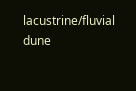lacustrine/fluvial dune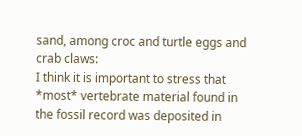sand, among croc and turtle eggs and crab claws:
I think it is important to stress that *most* vertebrate material found in
the fossil record was deposited in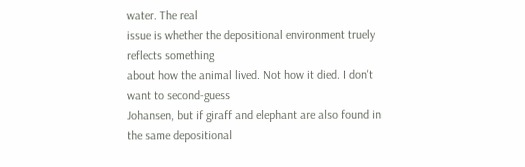water. The real
issue is whether the depositional environment truely reflects something
about how the animal lived. Not how it died. I don't want to second-guess
Johansen, but if giraff and elephant are also found in the same depositional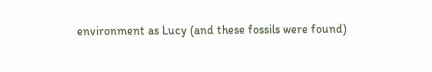environment as Lucy (and these fossils were found)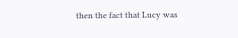then the fact that Lucy was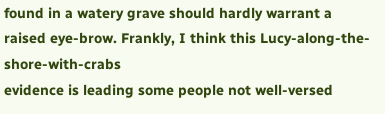found in a watery grave should hardly warrant a
raised eye-brow. Frankly, I think this Lucy-along-the-shore-with-crabs
evidence is leading some people not well-versed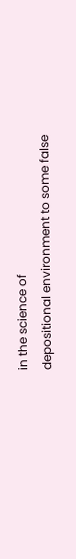in the science of
depositional environment to some false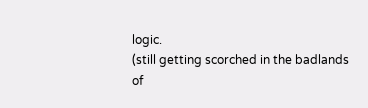logic.
(still getting scorched in the badlands
of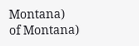Montana)
of Montana)